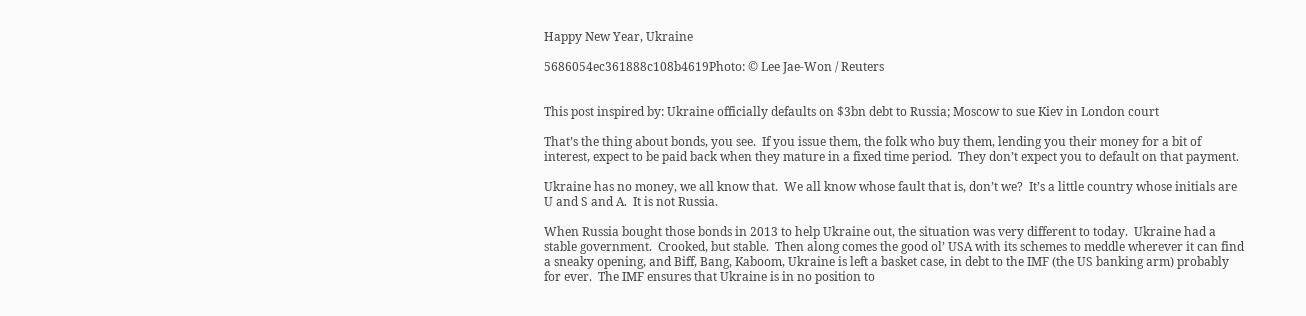Happy New Year, Ukraine

5686054ec361888c108b4619Photo: © Lee Jae-Won / Reuters


This post inspired by: Ukraine officially defaults on $3bn debt to Russia; Moscow to sue Kiev in London court

That’s the thing about bonds, you see.  If you issue them, the folk who buy them, lending you their money for a bit of interest, expect to be paid back when they mature in a fixed time period.  They don’t expect you to default on that payment.

Ukraine has no money, we all know that.  We all know whose fault that is, don’t we?  It’s a little country whose initials are U and S and A.  It is not Russia.

When Russia bought those bonds in 2013 to help Ukraine out, the situation was very different to today.  Ukraine had a stable government.  Crooked, but stable.  Then along comes the good ol’ USA with its schemes to meddle wherever it can find a sneaky opening, and Biff, Bang, Kaboom, Ukraine is left a basket case, in debt to the IMF (the US banking arm) probably for ever.  The IMF ensures that Ukraine is in no position to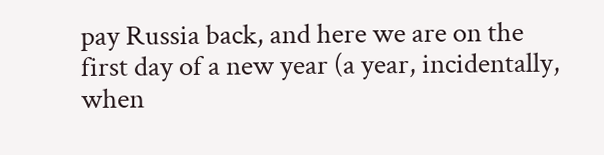pay Russia back, and here we are on the first day of a new year (a year, incidentally, when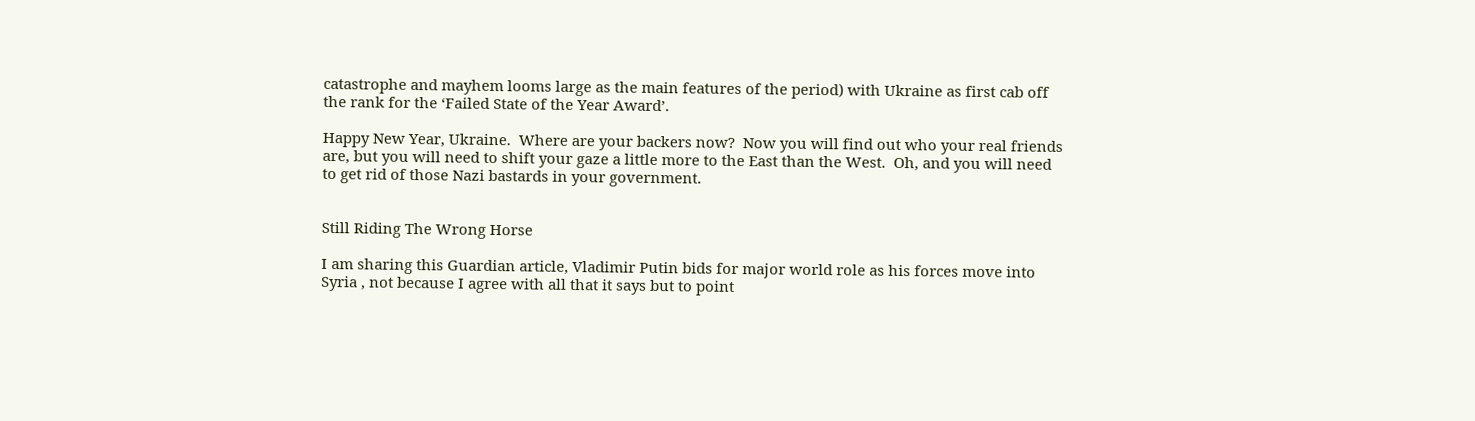catastrophe and mayhem looms large as the main features of the period) with Ukraine as first cab off the rank for the ‘Failed State of the Year Award’.

Happy New Year, Ukraine.  Where are your backers now?  Now you will find out who your real friends are, but you will need to shift your gaze a little more to the East than the West.  Oh, and you will need to get rid of those Nazi bastards in your government.


Still Riding The Wrong Horse

I am sharing this Guardian article, Vladimir Putin bids for major world role as his forces move into Syria , not because I agree with all that it says but to point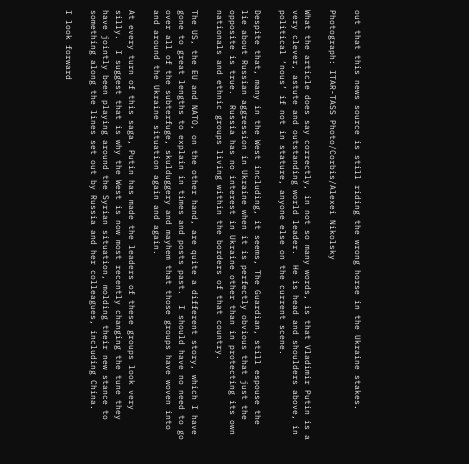out that this news source is still riding the wrong horse in the Ukraine stakes.

Photograph: ITAR-TASS Photo/Corbis/Alexei Nikolsky

What the article does say correctly, in not so many words, is that Vladimir Putin is a very clever, astute and outstanding world leader.  He is head and shoulders above, in political ‘nous’ if not in stature, anyone else on the current scene.

Despite that, many in the West including, it seems, The Guardian, still espouse the lie about Russian aggression in Ukraine when it is perfectly obvious that just the opposite is true.  Russia has no interest in Ukraine other than in protecting its own nationals and ethnic groups living within the borders of that country.

The US, the EU and NATO, on the other hand, are quite a different story, which I have gone to great lengths to explain in times and posts past.  I should have no need to go over all of the subterfuge, skulduggery and mayhem that those groups have woven into and around the Ukraine situation again and again.

At every turn of this saga, Putin has made the leaders of these groups look very silly.  I suggest that is why the West is now most recently changing the tune they have jointly been playing around the Syrian situation, molding their new stance to something along the lines set out by Russia and her colleagues, including China.

I look forward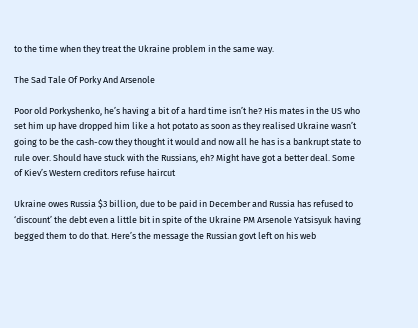to the time when they treat the Ukraine problem in the same way.

The Sad Tale Of Porky And Arsenole

Poor old Porkyshenko, he’s having a bit of a hard time isn’t he? His mates in the US who set him up have dropped him like a hot potato as soon as they realised Ukraine wasn’t going to be the cash-cow they thought it would and now all he has is a bankrupt state to rule over. Should have stuck with the Russians, eh? Might have got a better deal. Some of Kiev’s Western creditors refuse haircut

Ukraine owes Russia $3 billion, due to be paid in December and Russia has refused to ‘discount’ the debt even a little bit in spite of the Ukraine PM Arsenole Yatsisyuk having begged them to do that. Here’s the message the Russian govt left on his web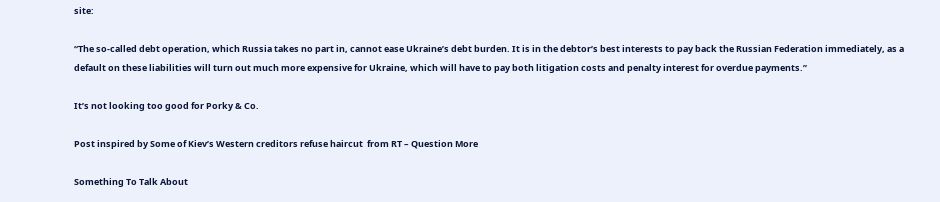site:

“The so-called debt operation, which Russia takes no part in, cannot ease Ukraine’s debt burden. It is in the debtor’s best interests to pay back the Russian Federation immediately, as a default on these liabilities will turn out much more expensive for Ukraine, which will have to pay both litigation costs and penalty interest for overdue payments.”

It’s not looking too good for Porky & Co.

Post inspired by Some of Kiev’s Western creditors refuse haircut  from RT – Question More

Something To Talk About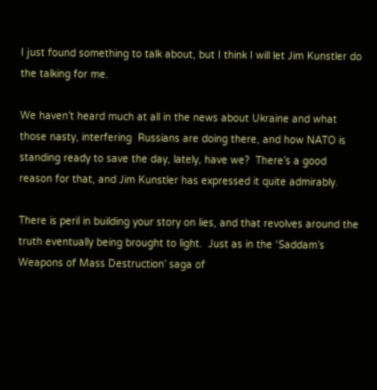I just found something to talk about, but I think I will let Jim Kunstler do the talking for me.

We haven’t heard much at all in the news about Ukraine and what those nasty, interfering  Russians are doing there, and how NATO is standing ready to save the day, lately, have we?  There’s a good reason for that, and Jim Kunstler has expressed it quite admirably.

There is peril in building your story on lies, and that revolves around the truth eventually being brought to light.  Just as in the ‘Saddam’s Weapons of Mass Destruction’ saga of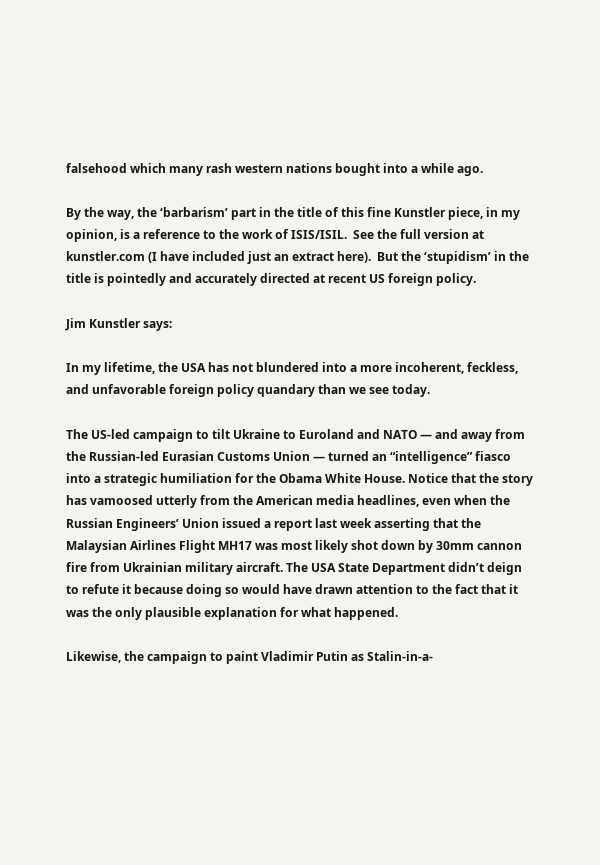falsehood which many rash western nations bought into a while ago.

By the way, the ‘barbarism’ part in the title of this fine Kunstler piece, in my opinion, is a reference to the work of ISIS/ISIL.  See the full version at kunstler.com (I have included just an extract here).  But the ‘stupidism’ in the title is pointedly and accurately directed at recent US foreign policy.

Jim Kunstler says:

In my lifetime, the USA has not blundered into a more incoherent, feckless, and unfavorable foreign policy quandary than we see today.

The US-led campaign to tilt Ukraine to Euroland and NATO — and away from the Russian-led Eurasian Customs Union — turned an “intelligence” fiasco into a strategic humiliation for the Obama White House. Notice that the story has vamoosed utterly from the American media headlines, even when the Russian Engineers’ Union issued a report last week asserting that the Malaysian Airlines Flight MH17 was most likely shot down by 30mm cannon fire from Ukrainian military aircraft. The USA State Department didn’t deign to refute it because doing so would have drawn attention to the fact that it was the only plausible explanation for what happened.

Likewise, the campaign to paint Vladimir Putin as Stalin-in-a-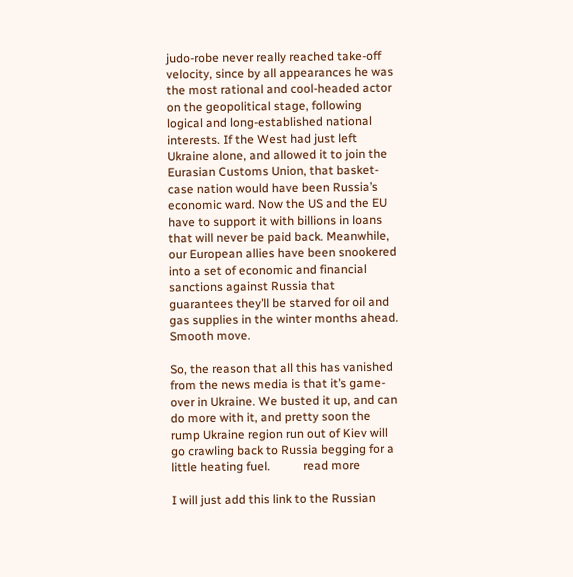judo-robe never really reached take-off velocity, since by all appearances he was the most rational and cool-headed actor on the geopolitical stage, following logical and long-established national interests. If the West had just left Ukraine alone, and allowed it to join the Eurasian Customs Union, that basket-case nation would have been Russia’s economic ward. Now the US and the EU have to support it with billions in loans that will never be paid back. Meanwhile, our European allies have been snookered into a set of economic and financial sanctions against Russia that guarantees they’ll be starved for oil and gas supplies in the winter months ahead. Smooth move.

So, the reason that all this has vanished from the news media is that it’s game-over in Ukraine. We busted it up, and can do more with it, and pretty soon the rump Ukraine region run out of Kiev will go crawling back to Russia begging for a little heating fuel.           read more

I will just add this link to the Russian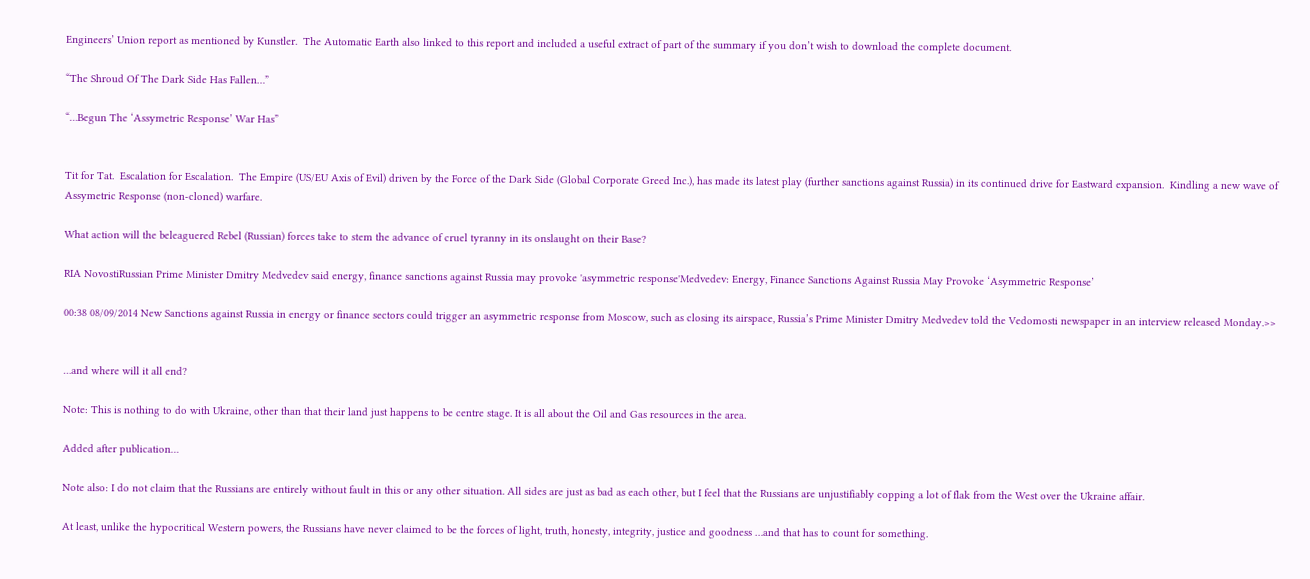Engineers’ Union report as mentioned by Kunstler.  The Automatic Earth also linked to this report and included a useful extract of part of the summary if you don’t wish to download the complete document.

“The Shroud Of The Dark Side Has Fallen…”

“…Begun The ‘Assymetric Response’ War Has”


Tit for Tat.  Escalation for Escalation.  The Empire (US/EU Axis of Evil) driven by the Force of the Dark Side (Global Corporate Greed Inc.), has made its latest play (further sanctions against Russia) in its continued drive for Eastward expansion.  Kindling a new wave of Assymetric Response (non-cloned) warfare.

What action will the beleaguered Rebel (Russian) forces take to stem the advance of cruel tyranny in its onslaught on their Base?

RIA NovostiRussian Prime Minister Dmitry Medvedev said energy, finance sanctions against Russia may provoke 'asymmetric response'Medvedev: Energy, Finance Sanctions Against Russia May Provoke ‘Asymmetric Response’

00:38 08/09/2014 New Sanctions against Russia in energy or finance sectors could trigger an asymmetric response from Moscow, such as closing its airspace, Russia’s Prime Minister Dmitry Medvedev told the Vedomosti newspaper in an interview released Monday.>>


…and where will it all end?

Note: This is nothing to do with Ukraine, other than that their land just happens to be centre stage. It is all about the Oil and Gas resources in the area.

Added after publication…

Note also: I do not claim that the Russians are entirely without fault in this or any other situation. All sides are just as bad as each other, but I feel that the Russians are unjustifiably copping a lot of flak from the West over the Ukraine affair.

At least, unlike the hypocritical Western powers, the Russians have never claimed to be the forces of light, truth, honesty, integrity, justice and goodness …and that has to count for something.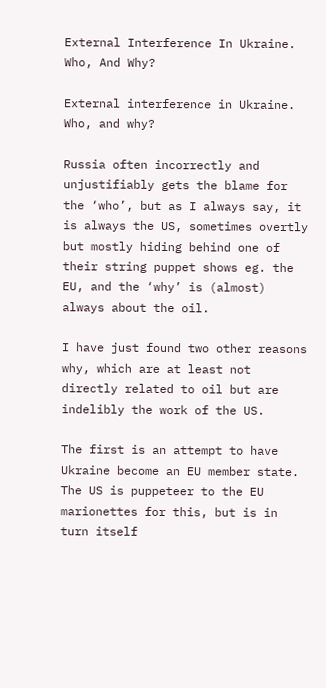External Interference In Ukraine. Who, And Why?

External interference in Ukraine. Who, and why?

Russia often incorrectly and unjustifiably gets the blame for the ‘who’, but as I always say, it is always the US, sometimes overtly but mostly hiding behind one of their string puppet shows eg. the EU, and the ‘why’ is (almost) always about the oil.

I have just found two other reasons why, which are at least not directly related to oil but are indelibly the work of the US.

The first is an attempt to have Ukraine become an EU member state.  The US is puppeteer to the EU marionettes for this, but is in turn itself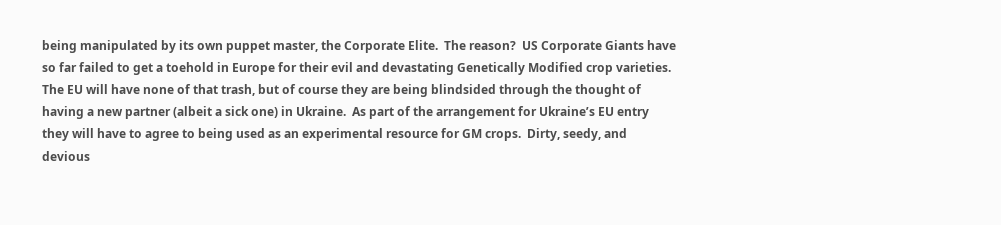being manipulated by its own puppet master, the Corporate Elite.  The reason?  US Corporate Giants have so far failed to get a toehold in Europe for their evil and devastating Genetically Modified crop varieties. The EU will have none of that trash, but of course they are being blindsided through the thought of having a new partner (albeit a sick one) in Ukraine.  As part of the arrangement for Ukraine’s EU entry they will have to agree to being used as an experimental resource for GM crops.  Dirty, seedy, and devious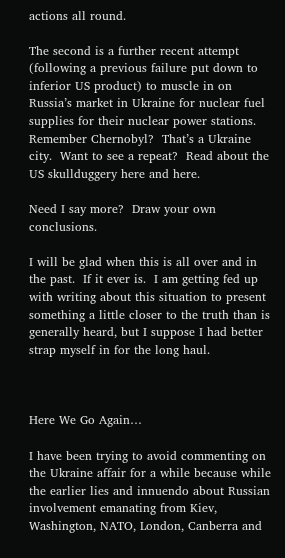actions all round.

The second is a further recent attempt (following a previous failure put down to inferior US product) to muscle in on Russia’s market in Ukraine for nuclear fuel supplies for their nuclear power stations.  Remember Chernobyl?  That’s a Ukraine city.  Want to see a repeat?  Read about the US skullduggery here and here.

Need I say more?  Draw your own conclusions.

I will be glad when this is all over and in the past.  If it ever is.  I am getting fed up with writing about this situation to present something a little closer to the truth than is generally heard, but I suppose I had better strap myself in for the long haul.



Here We Go Again…

I have been trying to avoid commenting on the Ukraine affair for a while because while the earlier lies and innuendo about Russian involvement emanating from Kiev, Washington, NATO, London, Canberra and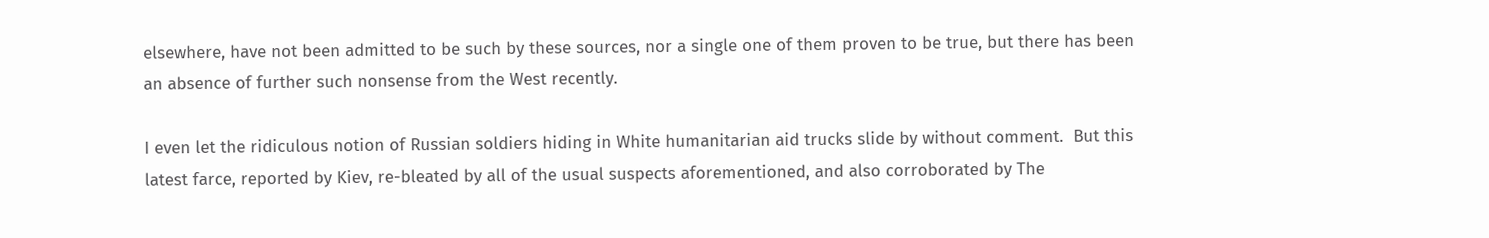elsewhere, have not been admitted to be such by these sources, nor a single one of them proven to be true, but there has been an absence of further such nonsense from the West recently.

I even let the ridiculous notion of Russian soldiers hiding in White humanitarian aid trucks slide by without comment.  But this latest farce, reported by Kiev, re-bleated by all of the usual suspects aforementioned, and also corroborated by The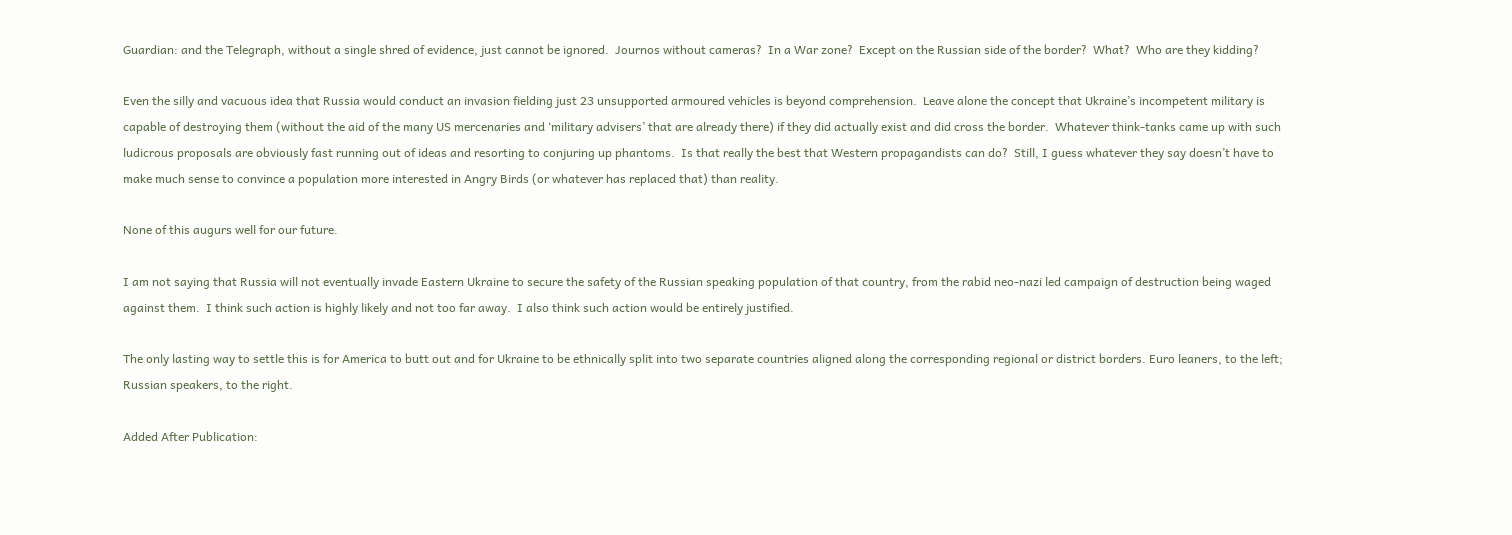Guardian: and the Telegraph, without a single shred of evidence, just cannot be ignored.  Journos without cameras?  In a War zone?  Except on the Russian side of the border?  What?  Who are they kidding?

Even the silly and vacuous idea that Russia would conduct an invasion fielding just 23 unsupported armoured vehicles is beyond comprehension.  Leave alone the concept that Ukraine’s incompetent military is capable of destroying them (without the aid of the many US mercenaries and ‘military advisers’ that are already there) if they did actually exist and did cross the border.  Whatever think-tanks came up with such ludicrous proposals are obviously fast running out of ideas and resorting to conjuring up phantoms.  Is that really the best that Western propagandists can do?  Still, I guess whatever they say doesn’t have to make much sense to convince a population more interested in Angry Birds (or whatever has replaced that) than reality.

None of this augurs well for our future.

I am not saying that Russia will not eventually invade Eastern Ukraine to secure the safety of the Russian speaking population of that country, from the rabid neo-nazi led campaign of destruction being waged against them.  I think such action is highly likely and not too far away.  I also think such action would be entirely justified.

The only lasting way to settle this is for America to butt out and for Ukraine to be ethnically split into two separate countries aligned along the corresponding regional or district borders. Euro leaners, to the left; Russian speakers, to the right.

Added After Publication: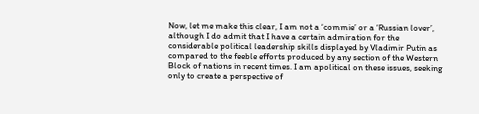Now, let me make this clear, I am not a ‘commie’ or a ‘Russian lover’, although I do admit that I have a certain admiration for the considerable political leadership skills displayed by Vladimir Putin as compared to the feeble efforts produced by any section of the Western Block of nations in recent times. I am apolitical on these issues, seeking only to create a perspective of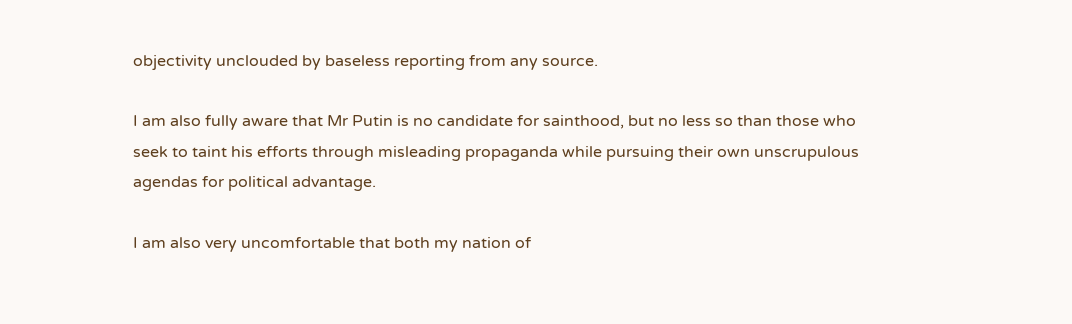objectivity unclouded by baseless reporting from any source.

I am also fully aware that Mr Putin is no candidate for sainthood, but no less so than those who seek to taint his efforts through misleading propaganda while pursuing their own unscrupulous agendas for political advantage.

I am also very uncomfortable that both my nation of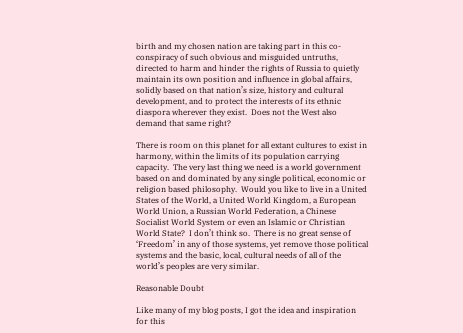birth and my chosen nation are taking part in this co-conspiracy of such obvious and misguided untruths, directed to harm and hinder the rights of Russia to quietly maintain its own position and influence in global affairs, solidly based on that nation’s size, history and cultural development, and to protect the interests of its ethnic diaspora wherever they exist.  Does not the West also demand that same right?

There is room on this planet for all extant cultures to exist in harmony, within the limits of its population carrying capacity.  The very last thing we need is a world government based on and dominated by any single political, economic or religion based philosophy.  Would you like to live in a United States of the World, a United World Kingdom, a European World Union, a Russian World Federation, a Chinese Socialist World System or even an Islamic or Christian World State?  I don’t think so.  There is no great sense of ‘Freedom’ in any of those systems, yet remove those political systems and the basic, local, cultural needs of all of the world’s peoples are very similar.

Reasonable Doubt

Like many of my blog posts, I got the idea and inspiration for this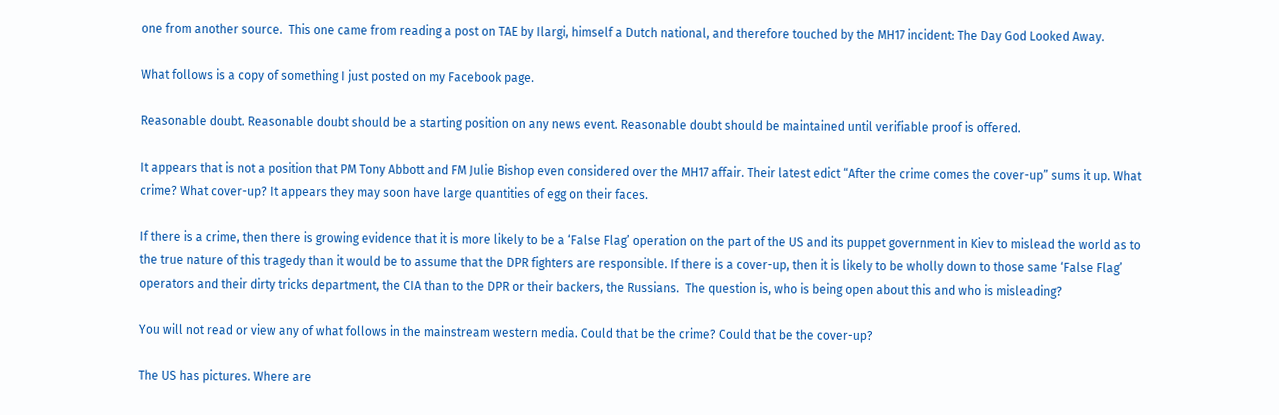one from another source.  This one came from reading a post on TAE by Ilargi, himself a Dutch national, and therefore touched by the MH17 incident: The Day God Looked Away.

What follows is a copy of something I just posted on my Facebook page.

Reasonable doubt. Reasonable doubt should be a starting position on any news event. Reasonable doubt should be maintained until verifiable proof is offered.

It appears that is not a position that PM Tony Abbott and FM Julie Bishop even considered over the MH17 affair. Their latest edict “After the crime comes the cover-up” sums it up. What crime? What cover-up? It appears they may soon have large quantities of egg on their faces.

If there is a crime, then there is growing evidence that it is more likely to be a ‘False Flag’ operation on the part of the US and its puppet government in Kiev to mislead the world as to the true nature of this tragedy than it would be to assume that the DPR fighters are responsible. If there is a cover-up, then it is likely to be wholly down to those same ‘False Flag’ operators and their dirty tricks department, the CIA than to the DPR or their backers, the Russians.  The question is, who is being open about this and who is misleading?

You will not read or view any of what follows in the mainstream western media. Could that be the crime? Could that be the cover-up?

The US has pictures. Where are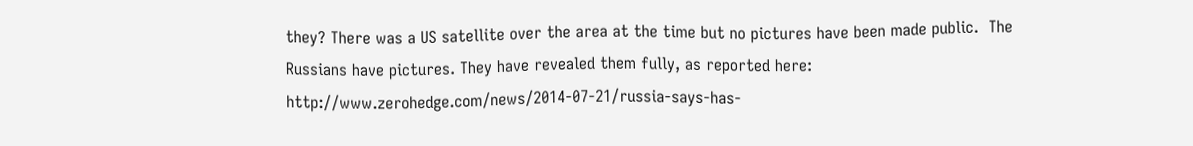they? There was a US satellite over the area at the time but no pictures have been made public.  The Russians have pictures. They have revealed them fully, as reported here: http://www.zerohedge.com/news/2014-07-21/russia-says-has-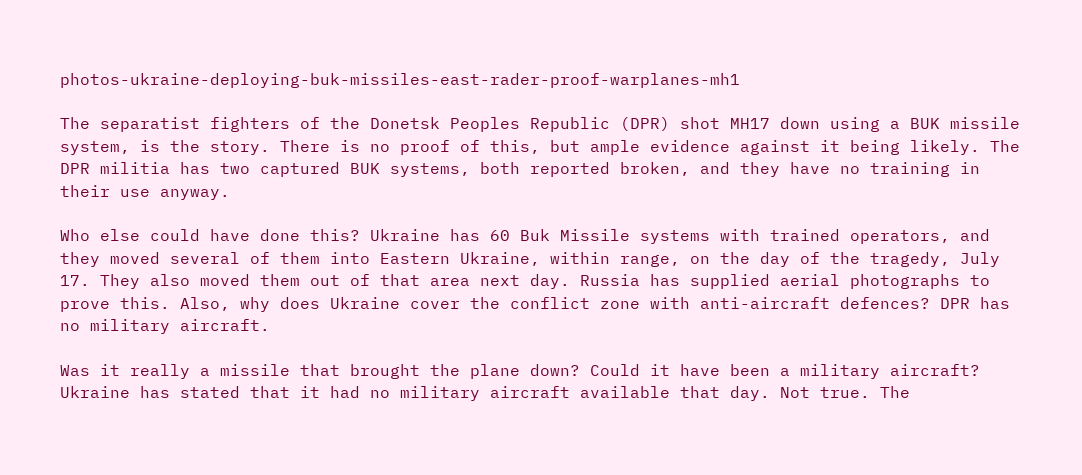photos-ukraine-deploying-buk-missiles-east-rader-proof-warplanes-mh1

The separatist fighters of the Donetsk Peoples Republic (DPR) shot MH17 down using a BUK missile system, is the story. There is no proof of this, but ample evidence against it being likely. The DPR militia has two captured BUK systems, both reported broken, and they have no training in their use anyway.

Who else could have done this? Ukraine has 60 Buk Missile systems with trained operators, and they moved several of them into Eastern Ukraine, within range, on the day of the tragedy, July 17. They also moved them out of that area next day. Russia has supplied aerial photographs to prove this. Also, why does Ukraine cover the conflict zone with anti-aircraft defences? DPR has no military aircraft.

Was it really a missile that brought the plane down? Could it have been a military aircraft? Ukraine has stated that it had no military aircraft available that day. Not true. The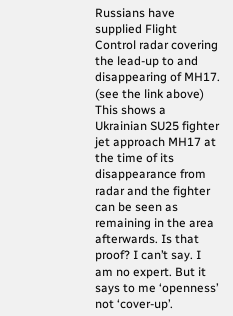Russians have supplied Flight Control radar covering the lead-up to and disappearing of MH17. (see the link above) This shows a Ukrainian SU25 fighter jet approach MH17 at the time of its disappearance from radar and the fighter can be seen as remaining in the area afterwards. Is that proof? I can’t say. I am no expert. But it says to me ‘openness’ not ‘cover-up’.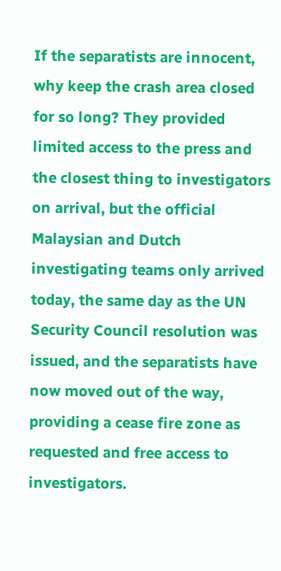If the separatists are innocent, why keep the crash area closed for so long? They provided limited access to the press and the closest thing to investigators on arrival, but the official Malaysian and Dutch investigating teams only arrived today, the same day as the UN Security Council resolution was issued, and the separatists have now moved out of the way, providing a cease fire zone as requested and free access to investigators.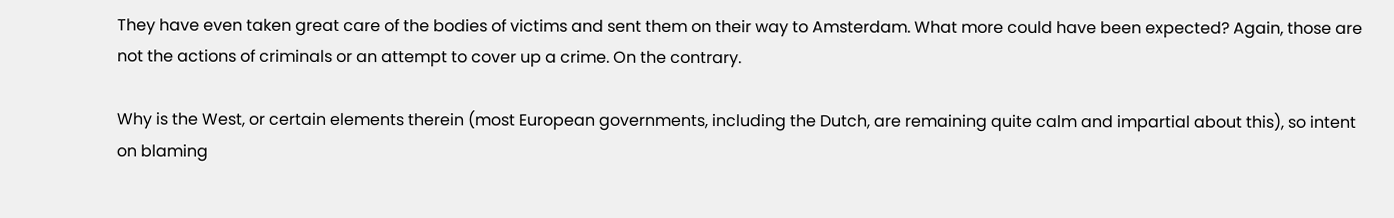They have even taken great care of the bodies of victims and sent them on their way to Amsterdam. What more could have been expected? Again, those are not the actions of criminals or an attempt to cover up a crime. On the contrary.

Why is the West, or certain elements therein (most European governments, including the Dutch, are remaining quite calm and impartial about this), so intent on blaming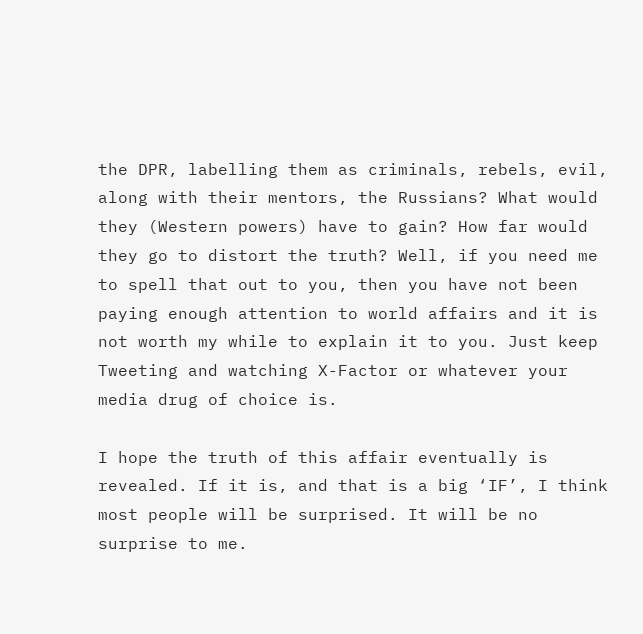the DPR, labelling them as criminals, rebels, evil, along with their mentors, the Russians? What would they (Western powers) have to gain? How far would they go to distort the truth? Well, if you need me to spell that out to you, then you have not been paying enough attention to world affairs and it is not worth my while to explain it to you. Just keep Tweeting and watching X-Factor or whatever your media drug of choice is.

I hope the truth of this affair eventually is revealed. If it is, and that is a big ‘IF’, I think most people will be surprised. It will be no surprise to me.